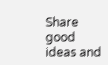Share good ideas and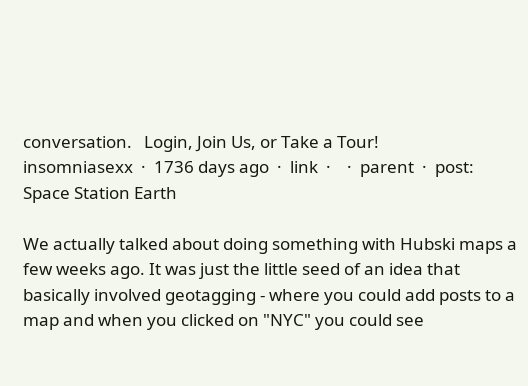conversation.   Login, Join Us, or Take a Tour!
insomniasexx  ·  1736 days ago  ·  link  ·    ·  parent  ·  post: Space Station Earth

We actually talked about doing something with Hubski maps a few weeks ago. It was just the little seed of an idea that basically involved geotagging - where you could add posts to a map and when you clicked on "NYC" you could see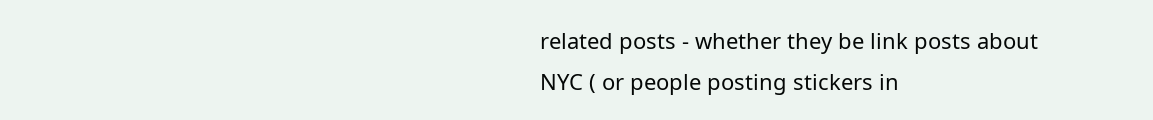related posts - whether they be link posts about NYC ( or people posting stickers in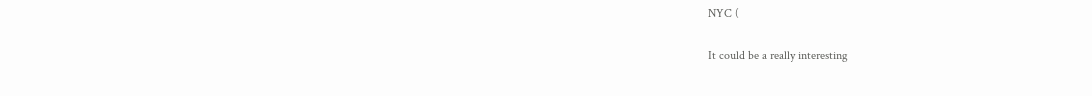NYC (

It could be a really interesting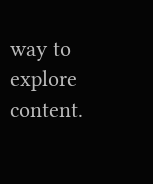way to explore content.